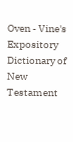Oven - Vine's Expository Dictionary of New Testament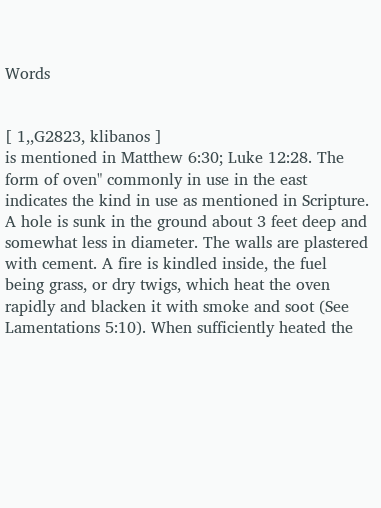Words


[ 1,,G2823, klibanos ]
is mentioned in Matthew 6:30; Luke 12:28. The form of oven" commonly in use in the east indicates the kind in use as mentioned in Scripture. A hole is sunk in the ground about 3 feet deep and somewhat less in diameter. The walls are plastered with cement. A fire is kindled inside, the fuel being grass, or dry twigs, which heat the oven rapidly and blacken it with smoke and soot (See Lamentations 5:10). When sufficiently heated the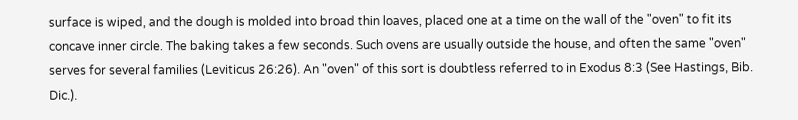surface is wiped, and the dough is molded into broad thin loaves, placed one at a time on the wall of the "oven" to fit its concave inner circle. The baking takes a few seconds. Such ovens are usually outside the house, and often the same "oven" serves for several families (Leviticus 26:26). An "oven" of this sort is doubtless referred to in Exodus 8:3 (See Hastings, Bib. Dic.).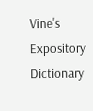Vine's Expository Dictionary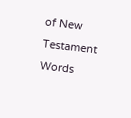of New Testament Words